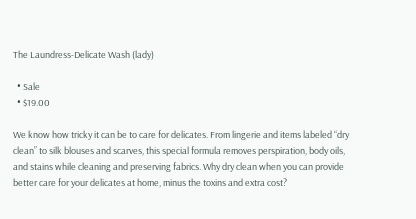The Laundress-Delicate Wash (lady)

  • Sale
  • $19.00

We know how tricky it can be to care for delicates. From lingerie and items labeled “dry clean” to silk blouses and scarves, this special formula removes perspiration, body oils, and stains while cleaning and preserving fabrics. Why dry clean when you can provide better care for your delicates at home, minus the toxins and extra cost?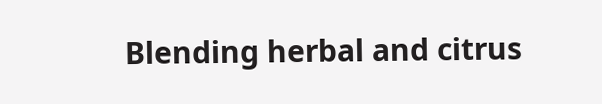Blending herbal and citrus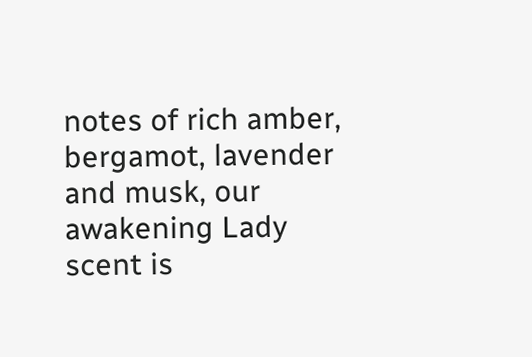notes of rich amber, bergamot, lavender and musk, our awakening Lady scent is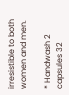irresistible to both women and men.

* Handwash 2 capsules 32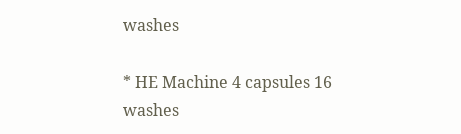washes

* HE Machine 4 capsules 16 washes